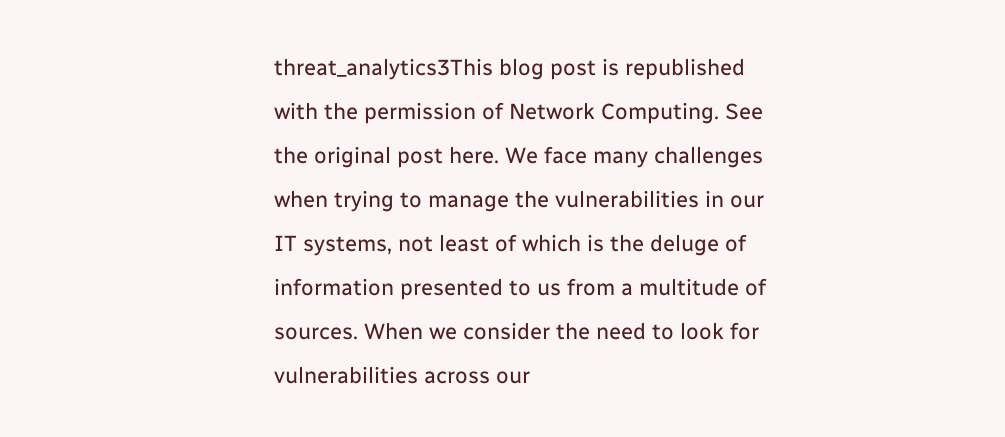threat_analytics3This blog post is republished with the permission of Network Computing. See the original post here. We face many challenges when trying to manage the vulnerabilities in our IT systems, not least of which is the deluge of information presented to us from a multitude of sources. When we consider the need to look for vulnerabilities across our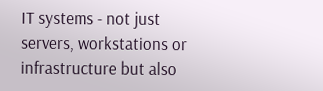IT systems - not just servers, workstations or infrastructure but also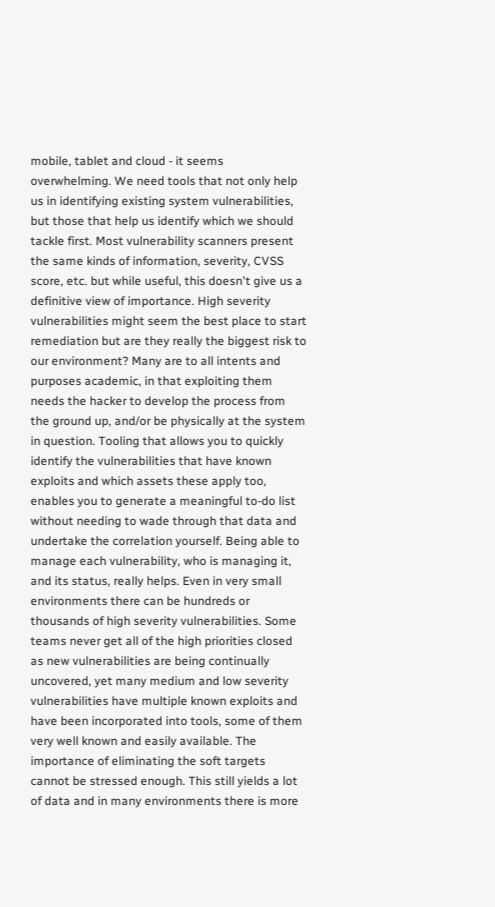mobile, tablet and cloud - it seems overwhelming. We need tools that not only help us in identifying existing system vulnerabilities, but those that help us identify which we should tackle first. Most vulnerability scanners present the same kinds of information, severity, CVSS score, etc. but while useful, this doesn't give us a definitive view of importance. High severity vulnerabilities might seem the best place to start remediation but are they really the biggest risk to our environment? Many are to all intents and purposes academic, in that exploiting them needs the hacker to develop the process from the ground up, and/or be physically at the system in question. Tooling that allows you to quickly identify the vulnerabilities that have known exploits and which assets these apply too, enables you to generate a meaningful to-do list without needing to wade through that data and undertake the correlation yourself. Being able to manage each vulnerability, who is managing it, and its status, really helps. Even in very small environments there can be hundreds or thousands of high severity vulnerabilities. Some teams never get all of the high priorities closed as new vulnerabilities are being continually uncovered, yet many medium and low severity vulnerabilities have multiple known exploits and have been incorporated into tools, some of them very well known and easily available. The importance of eliminating the soft targets cannot be stressed enough. This still yields a lot of data and in many environments there is more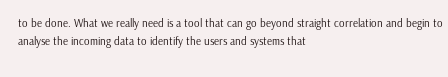to be done. What we really need is a tool that can go beyond straight correlation and begin to analyse the incoming data to identify the users and systems that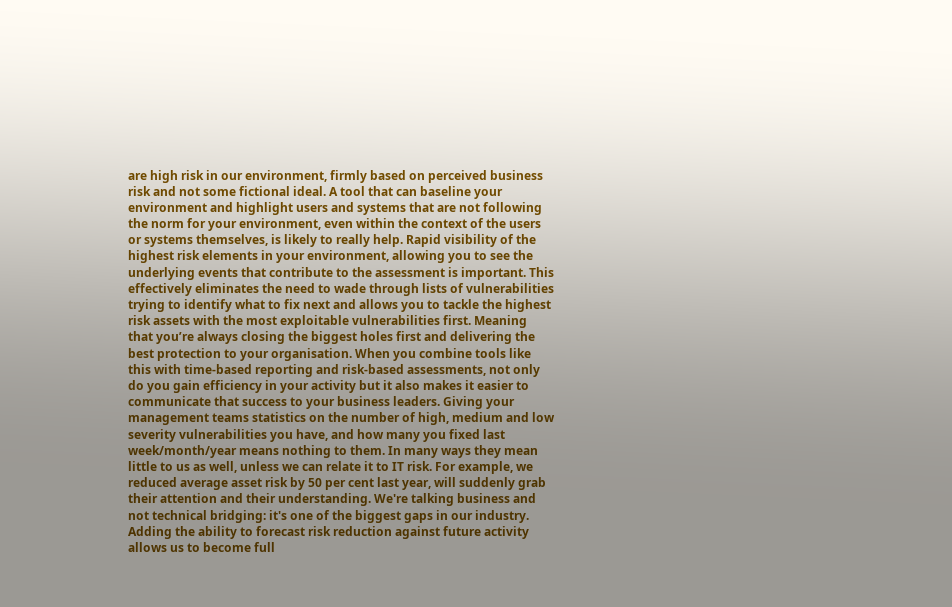are high risk in our environment, firmly based on perceived business risk and not some fictional ideal. A tool that can baseline your environment and highlight users and systems that are not following the norm for your environment, even within the context of the users or systems themselves, is likely to really help. Rapid visibility of the highest risk elements in your environment, allowing you to see the underlying events that contribute to the assessment is important. This effectively eliminates the need to wade through lists of vulnerabilities trying to identify what to fix next and allows you to tackle the highest risk assets with the most exploitable vulnerabilities first. Meaning that you’re always closing the biggest holes first and delivering the best protection to your organisation. When you combine tools like this with time-based reporting and risk-based assessments, not only do you gain efficiency in your activity but it also makes it easier to communicate that success to your business leaders. Giving your management teams statistics on the number of high, medium and low severity vulnerabilities you have, and how many you fixed last week/month/year means nothing to them. In many ways they mean little to us as well, unless we can relate it to IT risk. For example, we reduced average asset risk by 50 per cent last year, will suddenly grab their attention and their understanding. We're talking business and not technical bridging: it's one of the biggest gaps in our industry. Adding the ability to forecast risk reduction against future activity allows us to become full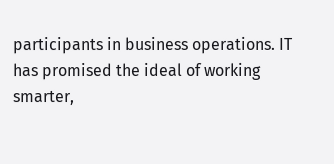participants in business operations. IT has promised the ideal of working smarter,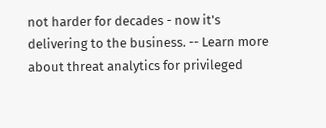not harder for decades - now it's delivering to the business. -- Learn more about threat analytics for privileged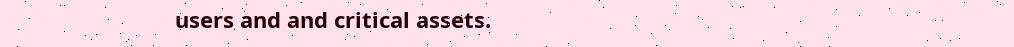users and and critical assets.